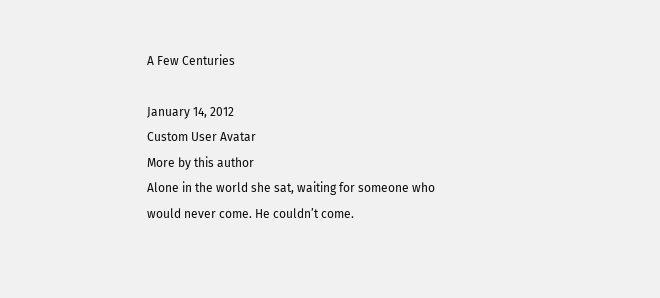A Few Centuries

January 14, 2012
Custom User Avatar
More by this author
Alone in the world she sat, waiting for someone who would never come. He couldn’t come.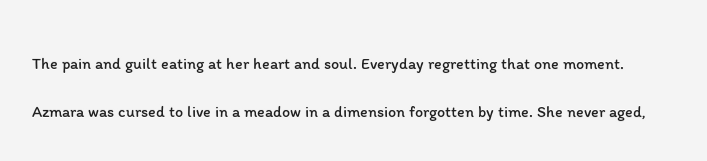The pain and guilt eating at her heart and soul. Everyday regretting that one moment.

Azmara was cursed to live in a meadow in a dimension forgotten by time. She never aged,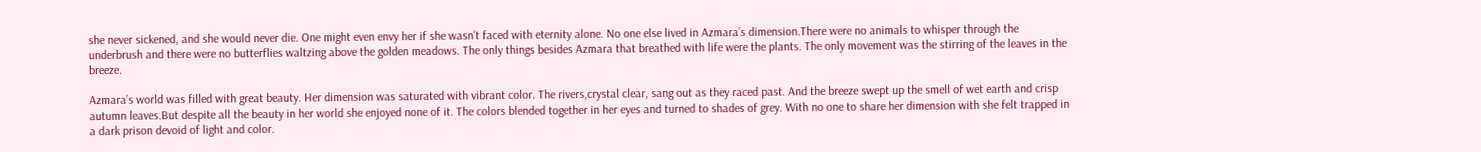she never sickened, and she would never die. One might even envy her if she wasn’t faced with eternity alone. No one else lived in Azmara’s dimension.There were no animals to whisper through the underbrush and there were no butterflies waltzing above the golden meadows. The only things besides Azmara that breathed with life were the plants. The only movement was the stirring of the leaves in the breeze.

Azmara’s world was filled with great beauty. Her dimension was saturated with vibrant color. The rivers,crystal clear, sang out as they raced past. And the breeze swept up the smell of wet earth and crisp autumn leaves.But despite all the beauty in her world she enjoyed none of it. The colors blended together in her eyes and turned to shades of grey. With no one to share her dimension with she felt trapped in a dark prison devoid of light and color.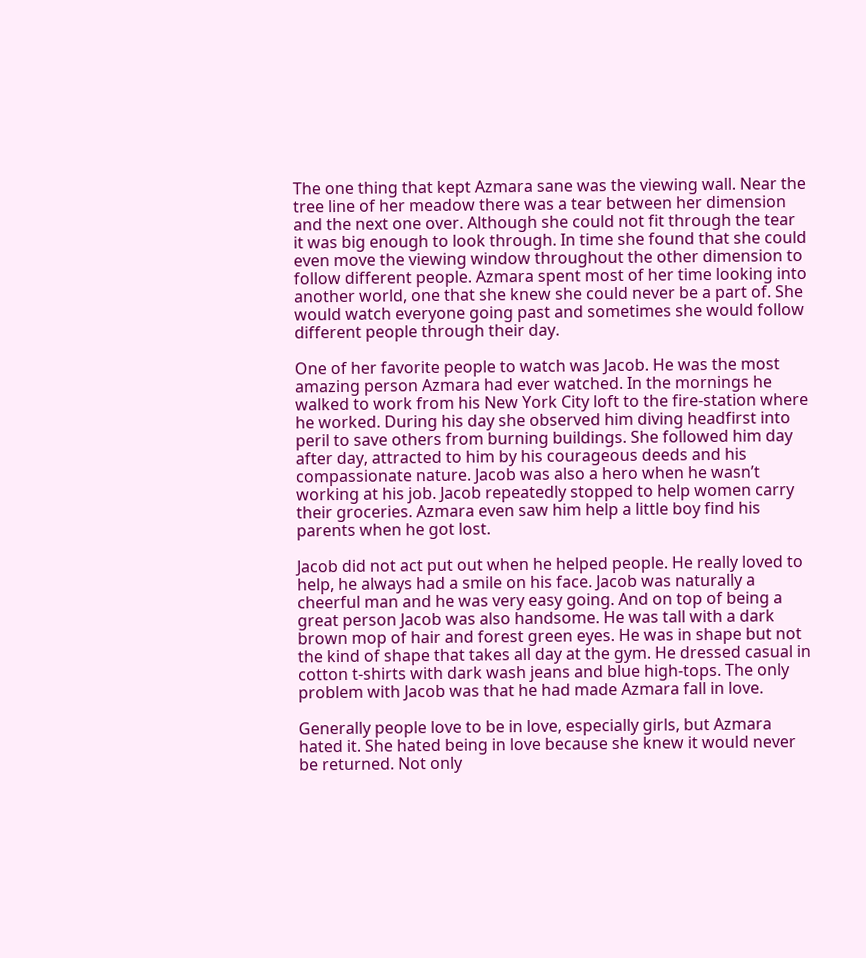The one thing that kept Azmara sane was the viewing wall. Near the tree line of her meadow there was a tear between her dimension and the next one over. Although she could not fit through the tear it was big enough to look through. In time she found that she could even move the viewing window throughout the other dimension to follow different people. Azmara spent most of her time looking into another world, one that she knew she could never be a part of. She would watch everyone going past and sometimes she would follow different people through their day.

One of her favorite people to watch was Jacob. He was the most amazing person Azmara had ever watched. In the mornings he walked to work from his New York City loft to the fire-station where he worked. During his day she observed him diving headfirst into peril to save others from burning buildings. She followed him day after day, attracted to him by his courageous deeds and his compassionate nature. Jacob was also a hero when he wasn’t working at his job. Jacob repeatedly stopped to help women carry their groceries. Azmara even saw him help a little boy find his parents when he got lost.

Jacob did not act put out when he helped people. He really loved to help, he always had a smile on his face. Jacob was naturally a cheerful man and he was very easy going. And on top of being a great person Jacob was also handsome. He was tall with a dark brown mop of hair and forest green eyes. He was in shape but not the kind of shape that takes all day at the gym. He dressed casual in cotton t-shirts with dark wash jeans and blue high-tops. The only problem with Jacob was that he had made Azmara fall in love.

Generally people love to be in love, especially girls, but Azmara hated it. She hated being in love because she knew it would never be returned. Not only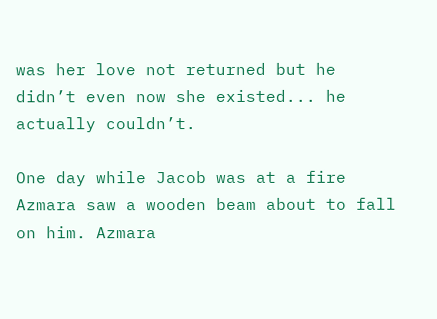was her love not returned but he didn’t even now she existed... he actually couldn’t.

One day while Jacob was at a fire Azmara saw a wooden beam about to fall on him. Azmara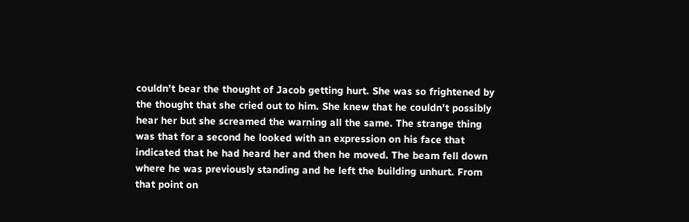couldn’t bear the thought of Jacob getting hurt. She was so frightened by the thought that she cried out to him. She knew that he couldn’t possibly hear her but she screamed the warning all the same. The strange thing was that for a second he looked with an expression on his face that indicated that he had heard her and then he moved. The beam fell down where he was previously standing and he left the building unhurt. From that point on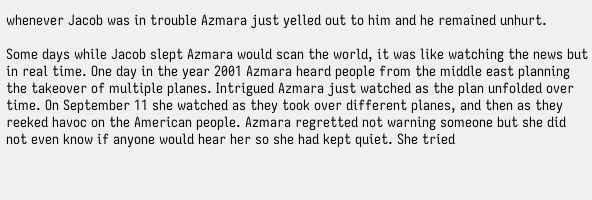whenever Jacob was in trouble Azmara just yelled out to him and he remained unhurt.

Some days while Jacob slept Azmara would scan the world, it was like watching the news but in real time. One day in the year 2001 Azmara heard people from the middle east planning the takeover of multiple planes. Intrigued Azmara just watched as the plan unfolded over time. On September 11 she watched as they took over different planes, and then as they reeked havoc on the American people. Azmara regretted not warning someone but she did not even know if anyone would hear her so she had kept quiet. She tried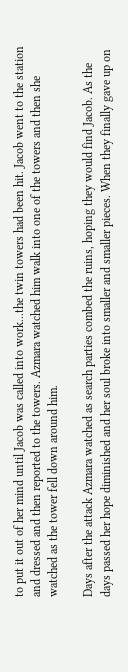to put it out of her mind until Jacob was called into work...the twin towers had been hit. Jacob went to the station and dressed and then reported to the towers. Azmara watched him walk into one of the towers and then she watched as the tower fell down around him.

Days after the attack Azmara watched as search parties combed the ruins, hoping they would find Jacob. As the days passed her hope diminished and her soul broke into smaller and smaller pieces. When they finally gave up on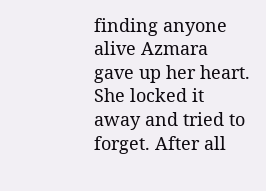finding anyone alive Azmara gave up her heart. She locked it away and tried to forget. After all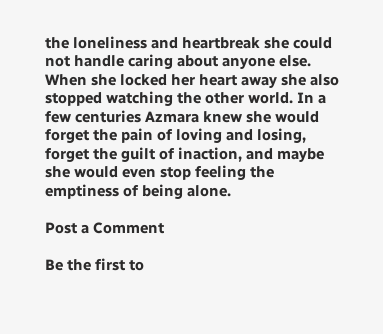the loneliness and heartbreak she could not handle caring about anyone else. When she locked her heart away she also stopped watching the other world. In a few centuries Azmara knew she would forget the pain of loving and losing, forget the guilt of inaction, and maybe she would even stop feeling the emptiness of being alone.

Post a Comment

Be the first to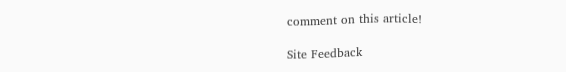comment on this article!

Site Feedback